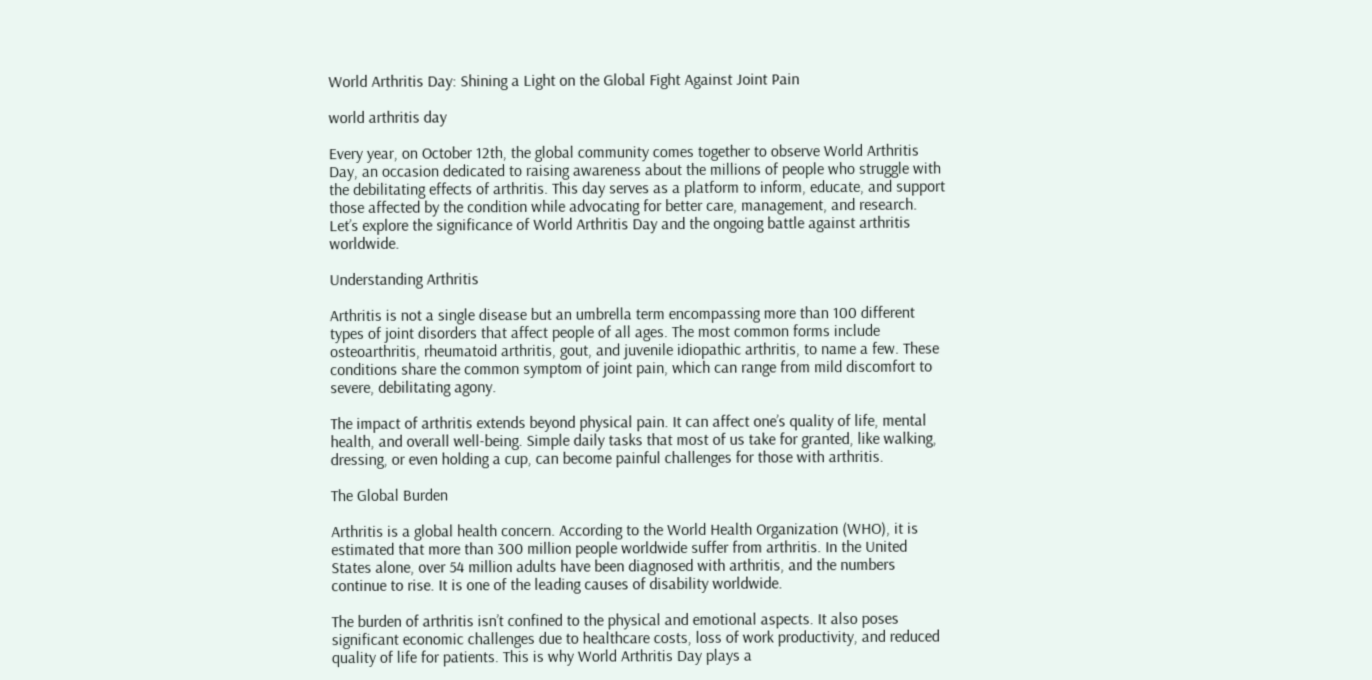World Arthritis Day: Shining a Light on the Global Fight Against Joint Pain

world arthritis day

Every year, on October 12th, the global community comes together to observe World Arthritis Day, an occasion dedicated to raising awareness about the millions of people who struggle with the debilitating effects of arthritis. This day serves as a platform to inform, educate, and support those affected by the condition while advocating for better care, management, and research. Let’s explore the significance of World Arthritis Day and the ongoing battle against arthritis worldwide.

Understanding Arthritis

Arthritis is not a single disease but an umbrella term encompassing more than 100 different types of joint disorders that affect people of all ages. The most common forms include osteoarthritis, rheumatoid arthritis, gout, and juvenile idiopathic arthritis, to name a few. These conditions share the common symptom of joint pain, which can range from mild discomfort to severe, debilitating agony.

The impact of arthritis extends beyond physical pain. It can affect one’s quality of life, mental health, and overall well-being. Simple daily tasks that most of us take for granted, like walking, dressing, or even holding a cup, can become painful challenges for those with arthritis.

The Global Burden

Arthritis is a global health concern. According to the World Health Organization (WHO), it is estimated that more than 300 million people worldwide suffer from arthritis. In the United States alone, over 54 million adults have been diagnosed with arthritis, and the numbers continue to rise. It is one of the leading causes of disability worldwide.

The burden of arthritis isn’t confined to the physical and emotional aspects. It also poses significant economic challenges due to healthcare costs, loss of work productivity, and reduced quality of life for patients. This is why World Arthritis Day plays a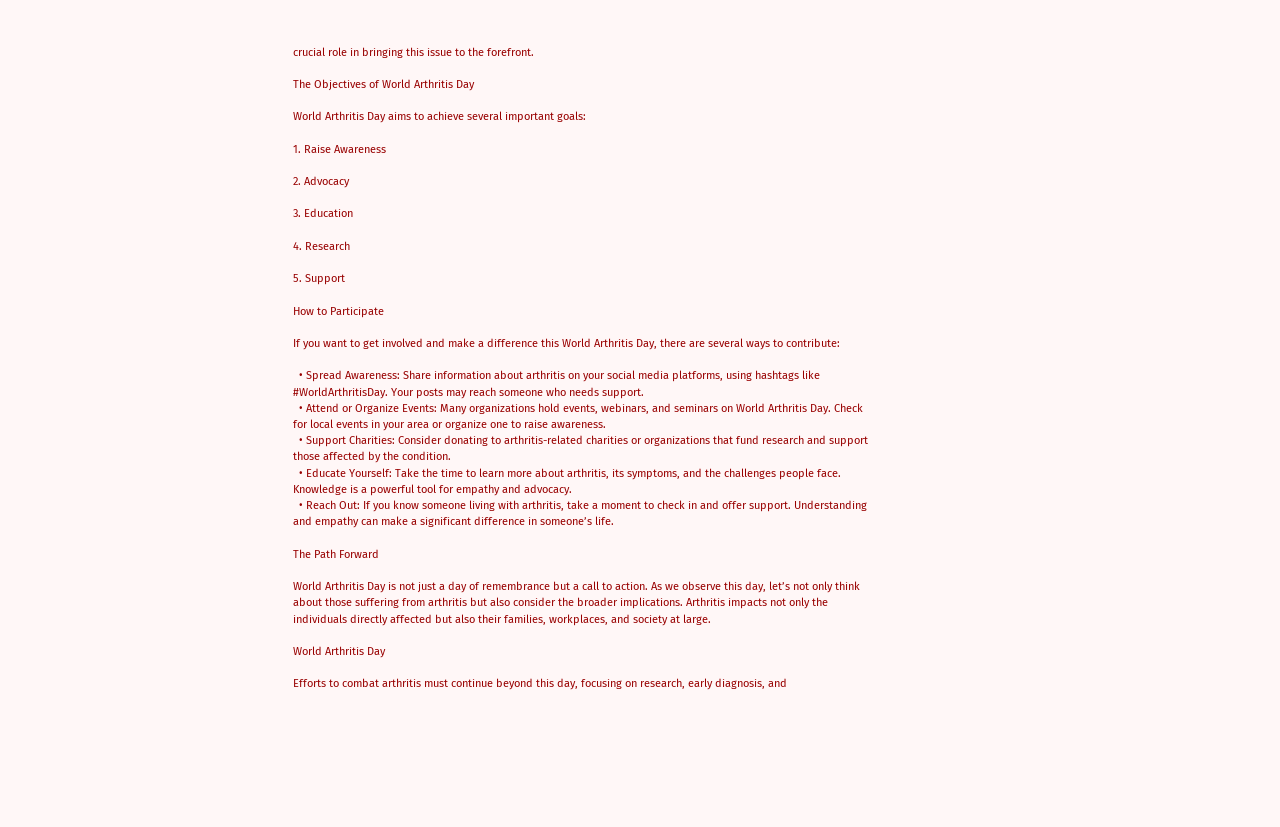crucial role in bringing this issue to the forefront.

The Objectives of World Arthritis Day

World Arthritis Day aims to achieve several important goals:

1. Raise Awareness

2. Advocacy

3. Education

4. Research

5. Support

How to Participate

If you want to get involved and make a difference this World Arthritis Day, there are several ways to contribute:

  • Spread Awareness: Share information about arthritis on your social media platforms, using hashtags like #WorldArthritisDay. Your posts may reach someone who needs support.
  • Attend or Organize Events: Many organizations hold events, webinars, and seminars on World Arthritis Day. Check for local events in your area or organize one to raise awareness.
  • Support Charities: Consider donating to arthritis-related charities or organizations that fund research and support those affected by the condition.
  • Educate Yourself: Take the time to learn more about arthritis, its symptoms, and the challenges people face. Knowledge is a powerful tool for empathy and advocacy.
  • Reach Out: If you know someone living with arthritis, take a moment to check in and offer support. Understanding and empathy can make a significant difference in someone’s life.

The Path Forward

World Arthritis Day is not just a day of remembrance but a call to action. As we observe this day, let’s not only think about those suffering from arthritis but also consider the broader implications. Arthritis impacts not only the individuals directly affected but also their families, workplaces, and society at large.

World Arthritis Day

Efforts to combat arthritis must continue beyond this day, focusing on research, early diagnosis, and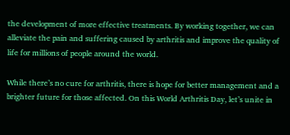the development of more effective treatments. By working together, we can alleviate the pain and suffering caused by arthritis and improve the quality of life for millions of people around the world.

While there’s no cure for arthritis, there is hope for better management and a brighter future for those affected. On this World Arthritis Day, let’s unite in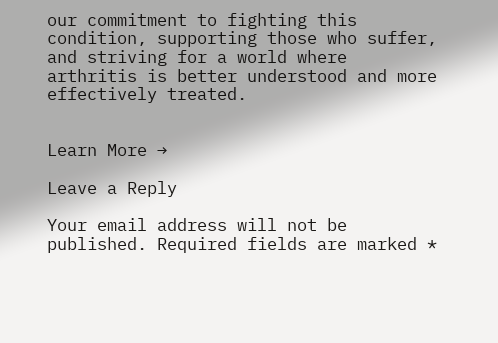our commitment to fighting this condition, supporting those who suffer, and striving for a world where arthritis is better understood and more effectively treated.


Learn More →

Leave a Reply

Your email address will not be published. Required fields are marked *